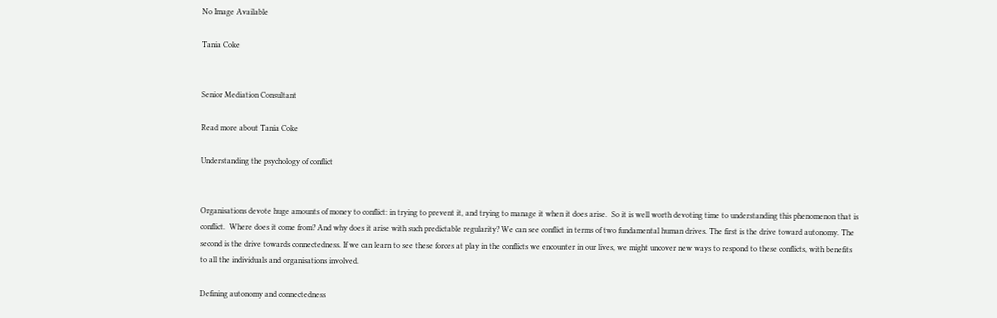No Image Available

Tania Coke


Senior Mediation Consultant

Read more about Tania Coke

Understanding the psychology of conflict


Organisations devote huge amounts of money to conflict: in trying to prevent it, and trying to manage it when it does arise.  So it is well worth devoting time to understanding this phenomenon that is conflict.  Where does it come from? And why does it arise with such predictable regularity? We can see conflict in terms of two fundamental human drives. The first is the drive toward autonomy. The second is the drive towards connectedness. If we can learn to see these forces at play in the conflicts we encounter in our lives, we might uncover new ways to respond to these conflicts, with benefits to all the individuals and organisations involved.

Defining autonomy and connectedness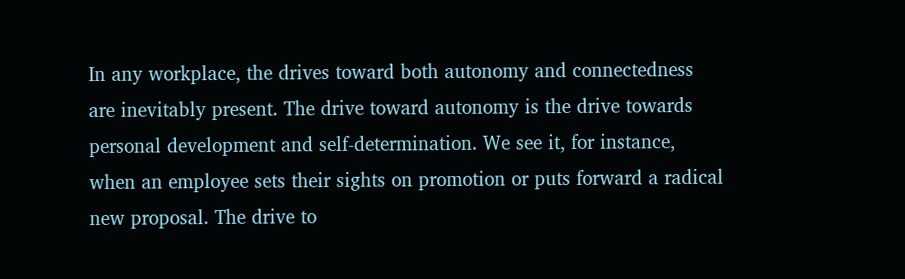In any workplace, the drives toward both autonomy and connectedness are inevitably present. The drive toward autonomy is the drive towards personal development and self-determination. We see it, for instance, when an employee sets their sights on promotion or puts forward a radical new proposal. The drive to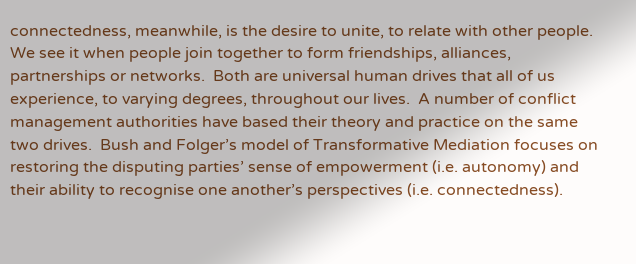connectedness, meanwhile, is the desire to unite, to relate with other people. We see it when people join together to form friendships, alliances, partnerships or networks.  Both are universal human drives that all of us experience, to varying degrees, throughout our lives.  A number of conflict management authorities have based their theory and practice on the same two drives.  Bush and Folger’s model of Transformative Mediation focuses on restoring the disputing parties’ sense of empowerment (i.e. autonomy) and their ability to recognise one another’s perspectives (i.e. connectedness).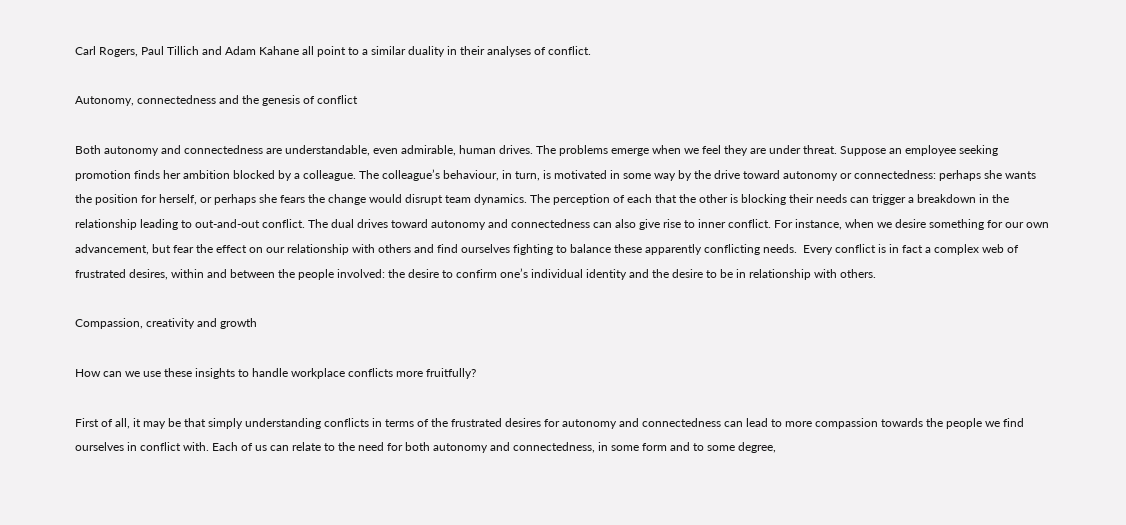Carl Rogers, Paul Tillich and Adam Kahane all point to a similar duality in their analyses of conflict.

Autonomy, connectedness and the genesis of conflict

Both autonomy and connectedness are understandable, even admirable, human drives. The problems emerge when we feel they are under threat. Suppose an employee seeking promotion finds her ambition blocked by a colleague. The colleague’s behaviour, in turn, is motivated in some way by the drive toward autonomy or connectedness: perhaps she wants the position for herself, or perhaps she fears the change would disrupt team dynamics. The perception of each that the other is blocking their needs can trigger a breakdown in the relationship leading to out-and-out conflict. The dual drives toward autonomy and connectedness can also give rise to inner conflict. For instance, when we desire something for our own advancement, but fear the effect on our relationship with others and find ourselves fighting to balance these apparently conflicting needs.  Every conflict is in fact a complex web of frustrated desires, within and between the people involved: the desire to confirm one’s individual identity and the desire to be in relationship with others.

Compassion, creativity and growth

How can we use these insights to handle workplace conflicts more fruitfully?

First of all, it may be that simply understanding conflicts in terms of the frustrated desires for autonomy and connectedness can lead to more compassion towards the people we find ourselves in conflict with. Each of us can relate to the need for both autonomy and connectedness, in some form and to some degree,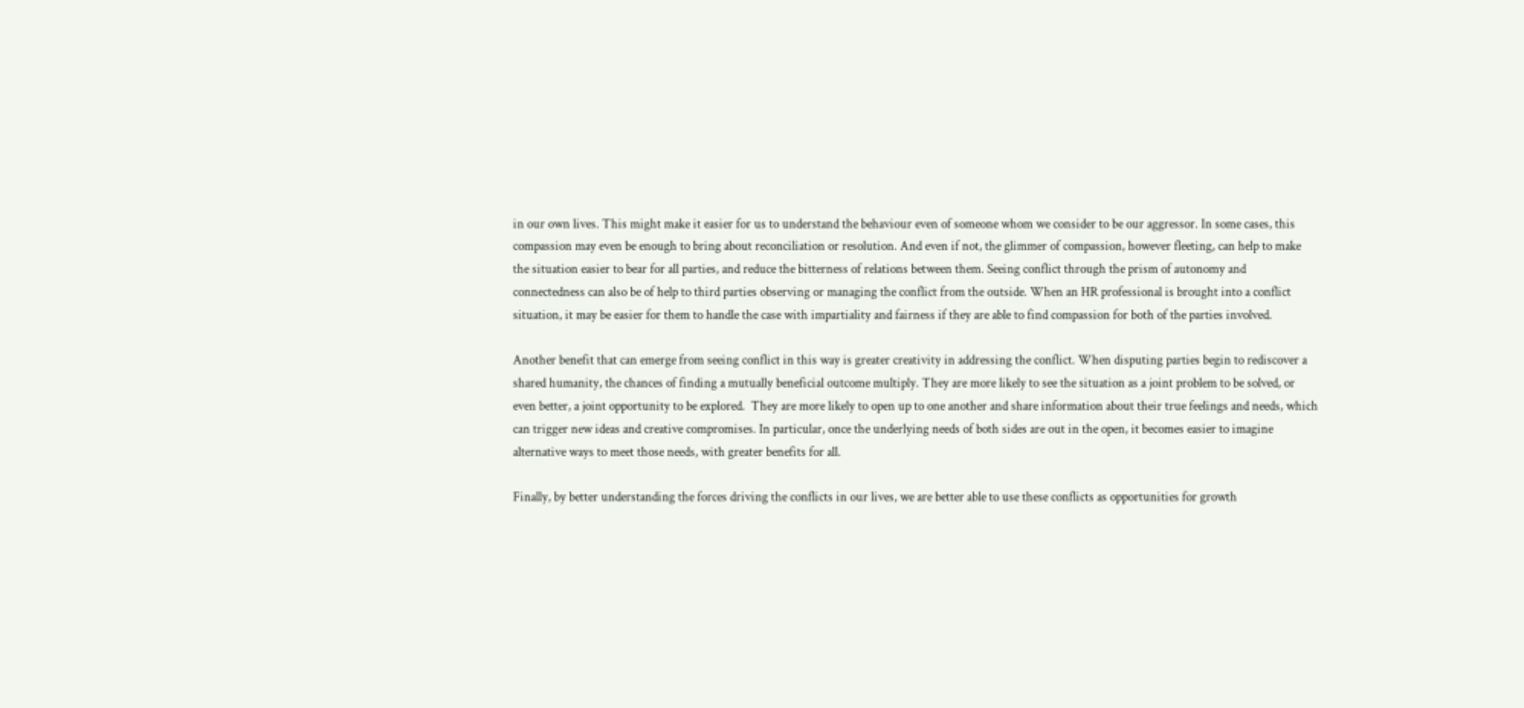in our own lives. This might make it easier for us to understand the behaviour even of someone whom we consider to be our aggressor. In some cases, this compassion may even be enough to bring about reconciliation or resolution. And even if not, the glimmer of compassion, however fleeting, can help to make the situation easier to bear for all parties, and reduce the bitterness of relations between them. Seeing conflict through the prism of autonomy and connectedness can also be of help to third parties observing or managing the conflict from the outside. When an HR professional is brought into a conflict situation, it may be easier for them to handle the case with impartiality and fairness if they are able to find compassion for both of the parties involved.

Another benefit that can emerge from seeing conflict in this way is greater creativity in addressing the conflict. When disputing parties begin to rediscover a shared humanity, the chances of finding a mutually beneficial outcome multiply. They are more likely to see the situation as a joint problem to be solved, or even better, a joint opportunity to be explored.  They are more likely to open up to one another and share information about their true feelings and needs, which can trigger new ideas and creative compromises. In particular, once the underlying needs of both sides are out in the open, it becomes easier to imagine alternative ways to meet those needs, with greater benefits for all.

Finally, by better understanding the forces driving the conflicts in our lives, we are better able to use these conflicts as opportunities for growth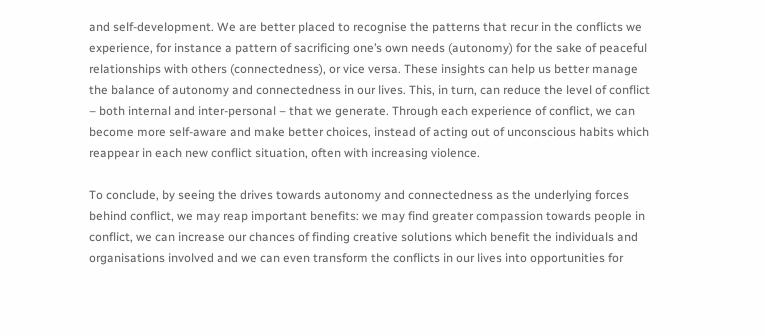and self-development. We are better placed to recognise the patterns that recur in the conflicts we experience, for instance a pattern of sacrificing one’s own needs (autonomy) for the sake of peaceful relationships with others (connectedness), or vice versa. These insights can help us better manage the balance of autonomy and connectedness in our lives. This, in turn, can reduce the level of conflict – both internal and inter-personal – that we generate. Through each experience of conflict, we can become more self-aware and make better choices, instead of acting out of unconscious habits which reappear in each new conflict situation, often with increasing violence.

To conclude, by seeing the drives towards autonomy and connectedness as the underlying forces behind conflict, we may reap important benefits: we may find greater compassion towards people in conflict, we can increase our chances of finding creative solutions which benefit the individuals and organisations involved and we can even transform the conflicts in our lives into opportunities for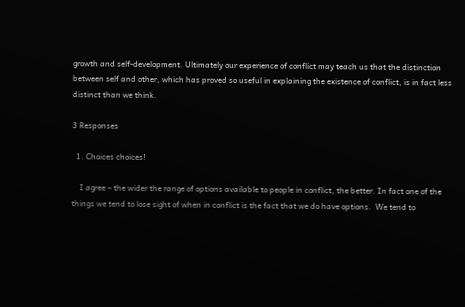growth and self-development. Ultimately our experience of conflict may teach us that the distinction between self and other, which has proved so useful in explaining the existence of conflict, is in fact less distinct than we think.

3 Responses

  1. Choices choices!

    I agree – the wider the range of options available to people in conflict, the better. In fact one of the things we tend to lose sight of when in conflict is the fact that we do have options.  We tend to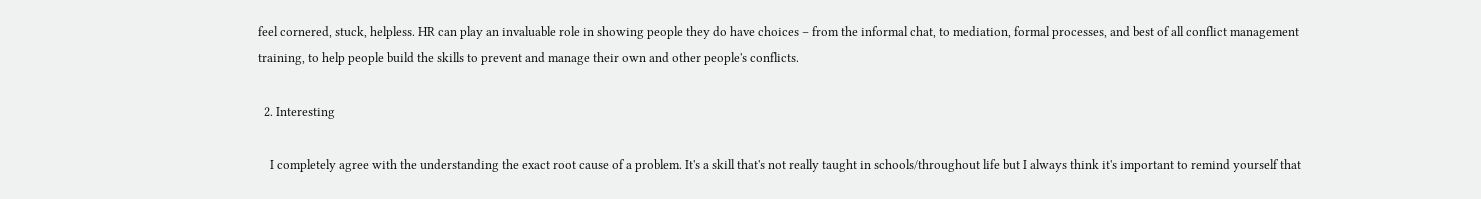feel cornered, stuck, helpless. HR can play an invaluable role in showing people they do have choices – from the informal chat, to mediation, formal processes, and best of all conflict management training, to help people build the skills to prevent and manage their own and other people's conflicts.

  2. Interesting

    I completely agree with the understanding the exact root cause of a problem. It's a skill that's not really taught in schools/throughout life but I always think it's important to remind yourself that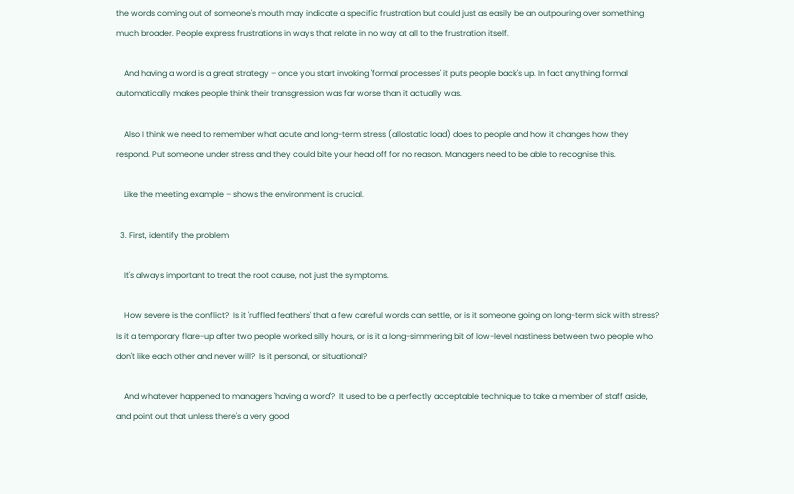the words coming out of someone's mouth may indicate a specific frustration but could just as easily be an outpouring over something much broader. People express frustrations in ways that relate in no way at all to the frustration itself.

    And having a word is a great strategy – once you start invoking 'formal processes' it puts people back's up. In fact anything formal automatically makes people think their transgression was far worse than it actually was.

    Also I think we need to remember what acute and long-term stress (allostatic load) does to people and how it changes how they respond. Put someone under stress and they could bite your head off for no reason. Managers need to be able to recognise this.

    Like the meeting example – shows the environment is crucial.

  3. First, identify the problem

    It's always important to treat the root cause, not just the symptoms.

    How severe is the conflict?  Is it 'ruffled feathers' that a few careful words can settle, or is it someone going on long-term sick with stress?  Is it a temporary flare-up after two people worked silly hours, or is it a long-simmering bit of low-level nastiness between two people who don't like each other and never will?  Is it personal, or situational?

    And whatever happened to managers 'having a word'?  It used to be a perfectly acceptable technique to take a member of staff aside, and point out that unless there's a very good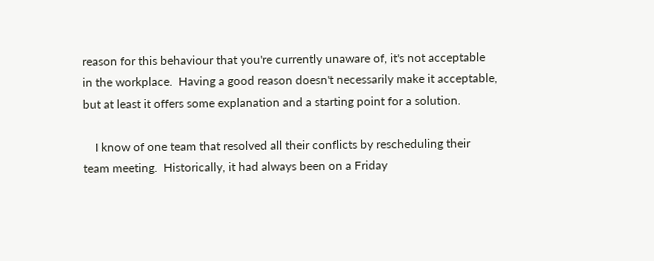reason for this behaviour that you're currently unaware of, it's not acceptable in the workplace.  Having a good reason doesn't necessarily make it acceptable, but at least it offers some explanation and a starting point for a solution.

    I know of one team that resolved all their conflicts by rescheduling their team meeting.  Historically, it had always been on a Friday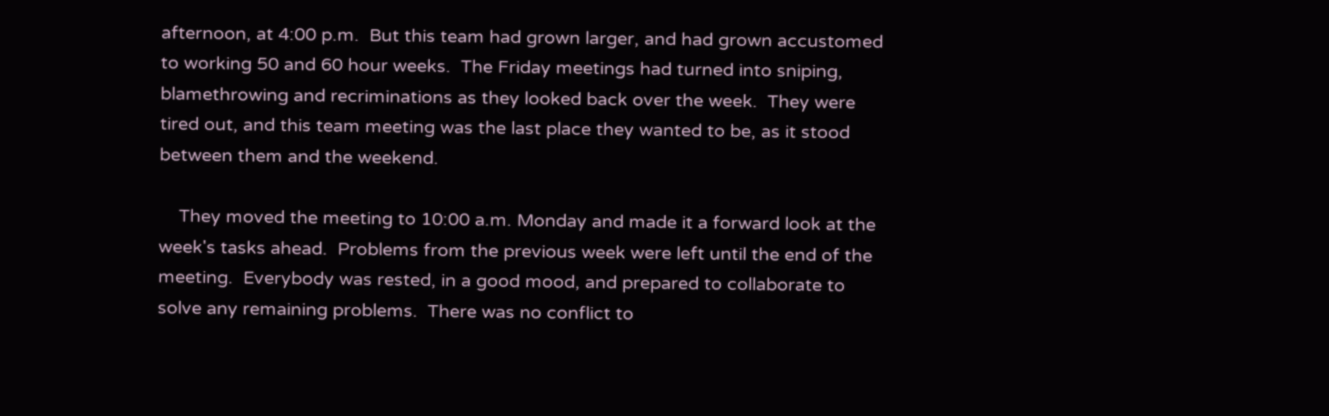afternoon, at 4:00 p.m.  But this team had grown larger, and had grown accustomed to working 50 and 60 hour weeks.  The Friday meetings had turned into sniping, blamethrowing and recriminations as they looked back over the week.  They were tired out, and this team meeting was the last place they wanted to be, as it stood between them and the weekend.

    They moved the meeting to 10:00 a.m. Monday and made it a forward look at the week's tasks ahead.  Problems from the previous week were left until the end of the meeting.  Everybody was rested, in a good mood, and prepared to collaborate to solve any remaining problems.  There was no conflict to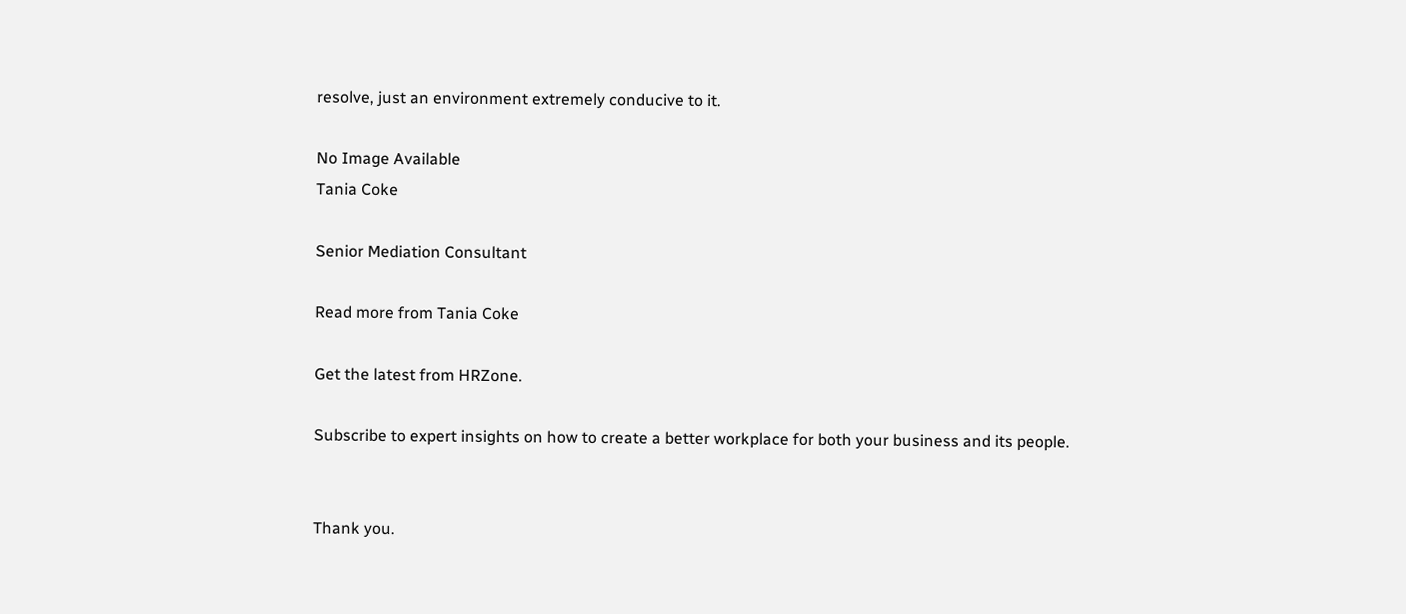resolve, just an environment extremely conducive to it.

No Image Available
Tania Coke

Senior Mediation Consultant

Read more from Tania Coke

Get the latest from HRZone.

Subscribe to expert insights on how to create a better workplace for both your business and its people.


Thank you.